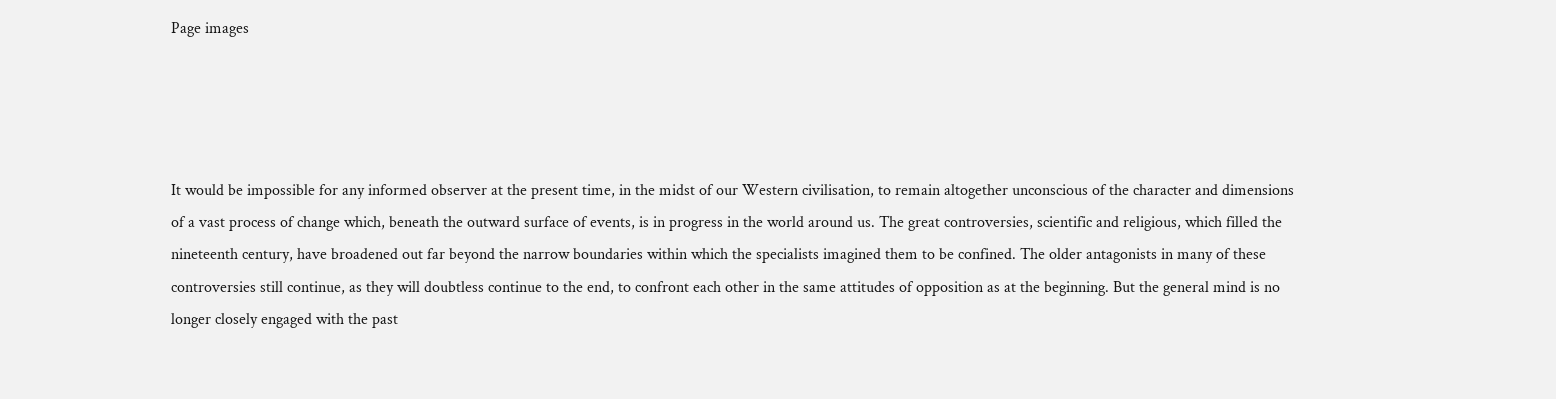Page images




It would be impossible for any informed observer at the present time, in the midst of our Western civilisation, to remain altogether unconscious of the character and dimensions of a vast process of change which, beneath the outward surface of events, is in progress in the world around us. The great controversies, scientific and religious, which filled the nineteenth century, have broadened out far beyond the narrow boundaries within which the specialists imagined them to be confined. The older antagonists in many of these controversies still continue, as they will doubtless continue to the end, to confront each other in the same attitudes of opposition as at the beginning. But the general mind is no longer closely engaged with the past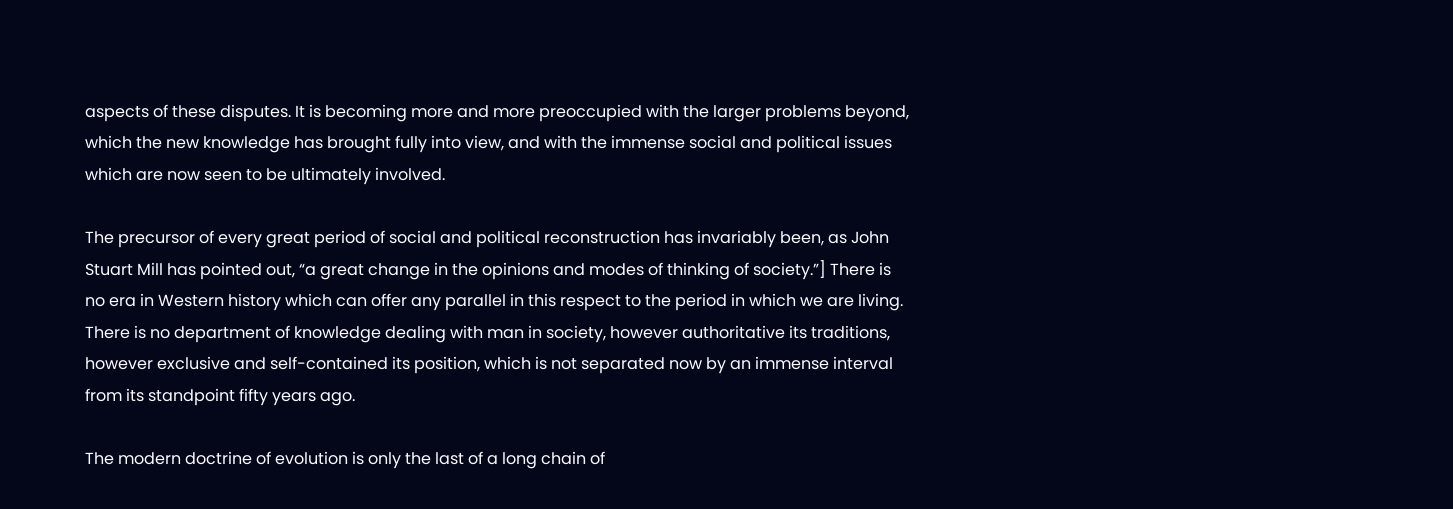aspects of these disputes. It is becoming more and more preoccupied with the larger problems beyond, which the new knowledge has brought fully into view, and with the immense social and political issues which are now seen to be ultimately involved.

The precursor of every great period of social and political reconstruction has invariably been, as John Stuart Mill has pointed out, “a great change in the opinions and modes of thinking of society.”] There is no era in Western history which can offer any parallel in this respect to the period in which we are living. There is no department of knowledge dealing with man in society, however authoritative its traditions, however exclusive and self-contained its position, which is not separated now by an immense interval from its standpoint fifty years ago.

The modern doctrine of evolution is only the last of a long chain of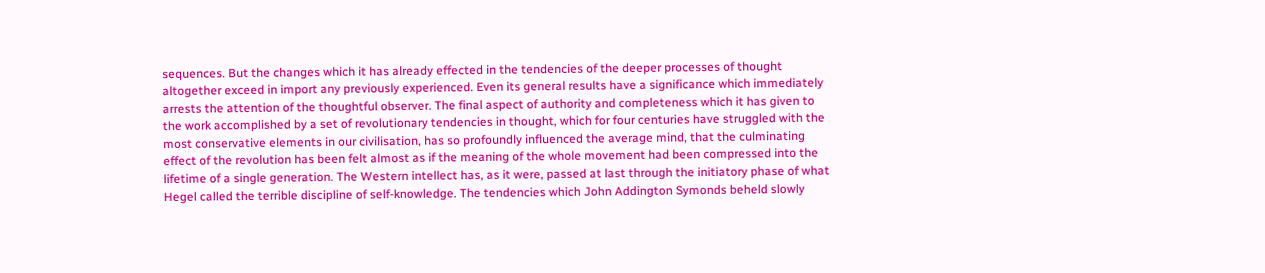sequences. But the changes which it has already effected in the tendencies of the deeper processes of thought altogether exceed in import any previously experienced. Even its general results have a significance which immediately arrests the attention of the thoughtful observer. The final aspect of authority and completeness which it has given to the work accomplished by a set of revolutionary tendencies in thought, which for four centuries have struggled with the most conservative elements in our civilisation, has so profoundly influenced the average mind, that the culminating effect of the revolution has been felt almost as if the meaning of the whole movement had been compressed into the lifetime of a single generation. The Western intellect has, as it were, passed at last through the initiatory phase of what Hegel called the terrible discipline of self-knowledge. The tendencies which John Addington Symonds beheld slowly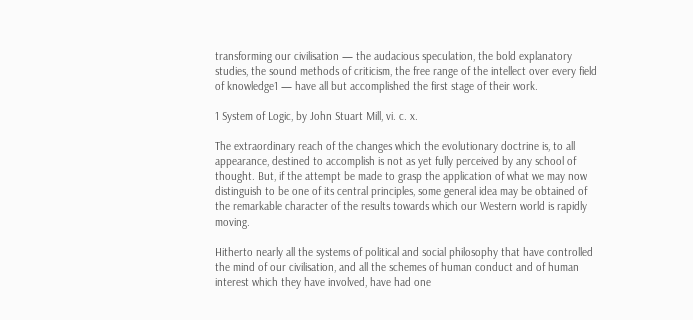transforming our civilisation — the audacious speculation, the bold explanatory studies, the sound methods of criticism, the free range of the intellect over every field of knowledge1 — have all but accomplished the first stage of their work.

1 System of Logic, by John Stuart Mill, vi. c. x.

The extraordinary reach of the changes which the evolutionary doctrine is, to all appearance, destined to accomplish is not as yet fully perceived by any school of thought. But, if the attempt be made to grasp the application of what we may now distinguish to be one of its central principles, some general idea may be obtained of the remarkable character of the results towards which our Western world is rapidly moving.

Hitherto nearly all the systems of political and social philosophy that have controlled the mind of our civilisation, and all the schemes of human conduct and of human interest which they have involved, have had one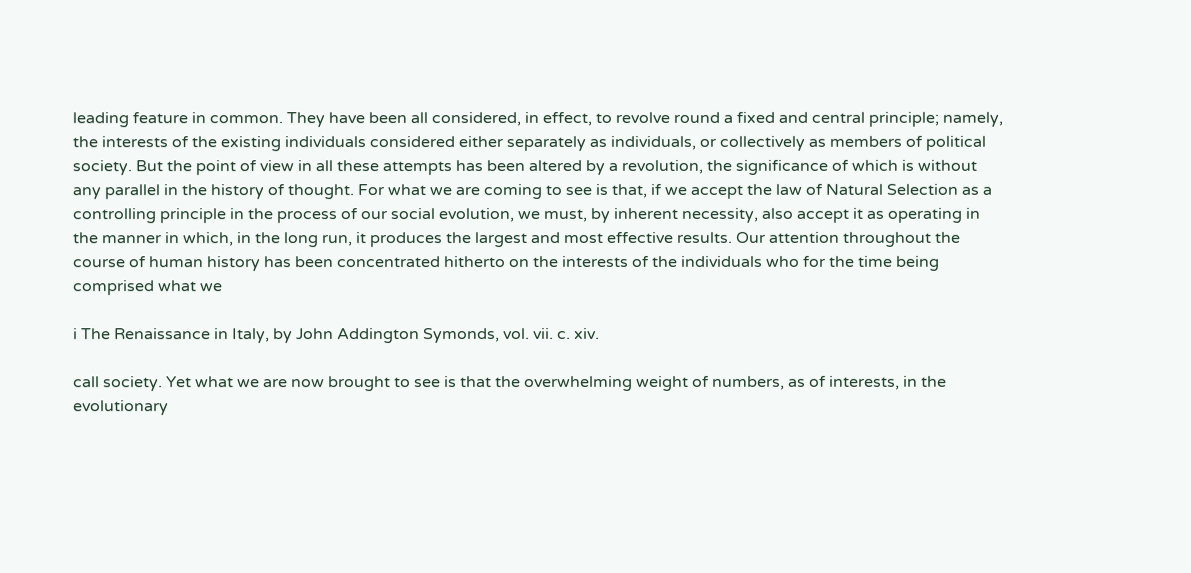leading feature in common. They have been all considered, in effect, to revolve round a fixed and central principle; namely, the interests of the existing individuals considered either separately as individuals, or collectively as members of political society. But the point of view in all these attempts has been altered by a revolution, the significance of which is without any parallel in the history of thought. For what we are coming to see is that, if we accept the law of Natural Selection as a controlling principle in the process of our social evolution, we must, by inherent necessity, also accept it as operating in the manner in which, in the long run, it produces the largest and most effective results. Our attention throughout the course of human history has been concentrated hitherto on the interests of the individuals who for the time being comprised what we

i The Renaissance in Italy, by John Addington Symonds, vol. vii. c. xiv.

call society. Yet what we are now brought to see is that the overwhelming weight of numbers, as of interests, in the evolutionary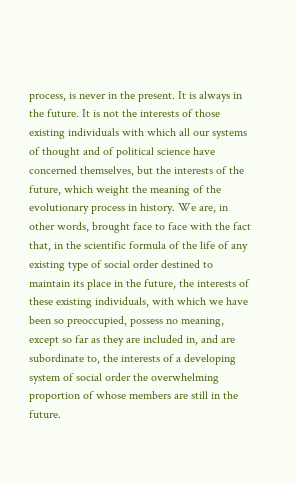process, is never in the present. It is always in the future. It is not the interests of those existing individuals with which all our systems of thought and of political science have concerned themselves, but the interests of the future, which weight the meaning of the evolutionary process in history. We are, in other words, brought face to face with the fact that, in the scientific formula of the life of any existing type of social order destined to maintain its place in the future, the interests of these existing individuals, with which we have been so preoccupied, possess no meaning, except so far as they are included in, and are subordinate to, the interests of a developing system of social order the overwhelming proportion of whose members are still in the future.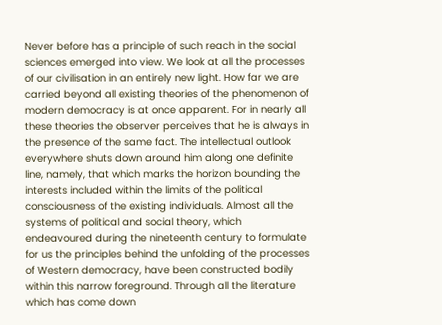Never before has a principle of such reach in the social sciences emerged into view. We look at all the processes of our civilisation in an entirely new light. How far we are carried beyond all existing theories of the phenomenon of modern democracy is at once apparent. For in nearly all these theories the observer perceives that he is always in the presence of the same fact. The intellectual outlook everywhere shuts down around him along one definite line, namely, that which marks the horizon bounding the interests included within the limits of the political consciousness of the existing individuals. Almost all the systems of political and social theory, which endeavoured during the nineteenth century to formulate for us the principles behind the unfolding of the processes of Western democracy, have been constructed bodily within this narrow foreground. Through all the literature which has come down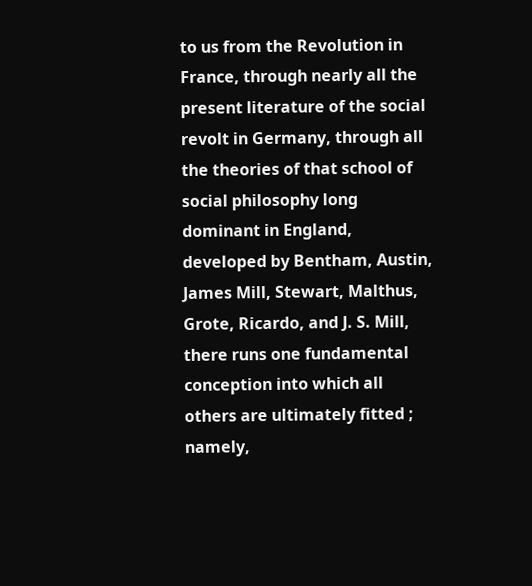to us from the Revolution in France, through nearly all the present literature of the social revolt in Germany, through all the theories of that school of social philosophy long dominant in England, developed by Bentham, Austin, James Mill, Stewart, Malthus, Grote, Ricardo, and J. S. Mill, there runs one fundamental conception into which all others are ultimately fitted ; namely,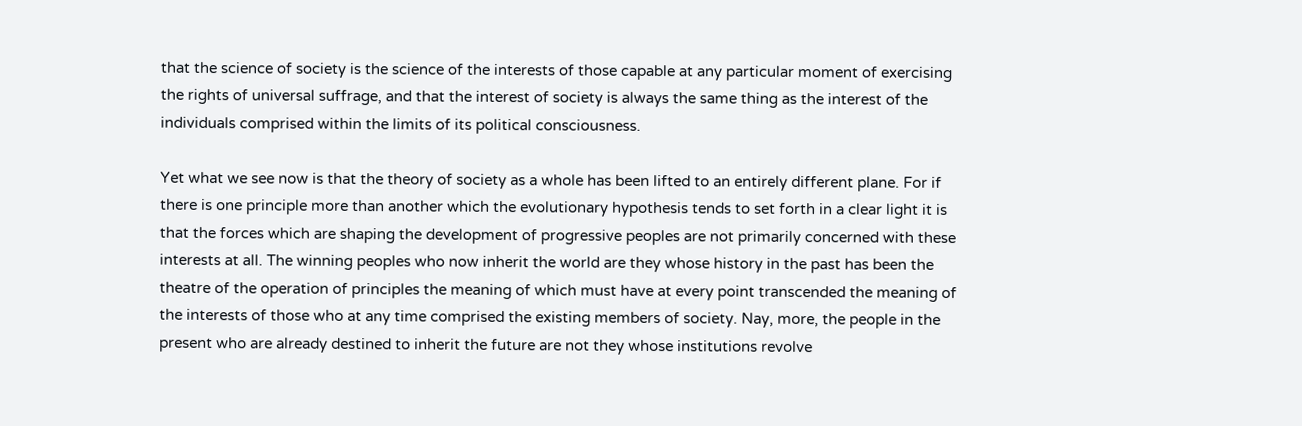that the science of society is the science of the interests of those capable at any particular moment of exercising the rights of universal suffrage, and that the interest of society is always the same thing as the interest of the individuals comprised within the limits of its political consciousness.

Yet what we see now is that the theory of society as a whole has been lifted to an entirely different plane. For if there is one principle more than another which the evolutionary hypothesis tends to set forth in a clear light it is that the forces which are shaping the development of progressive peoples are not primarily concerned with these interests at all. The winning peoples who now inherit the world are they whose history in the past has been the theatre of the operation of principles the meaning of which must have at every point transcended the meaning of the interests of those who at any time comprised the existing members of society. Nay, more, the people in the present who are already destined to inherit the future are not they whose institutions revolve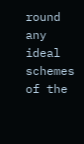round any ideal schemes of the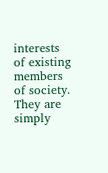interests of existing members of society. They are simply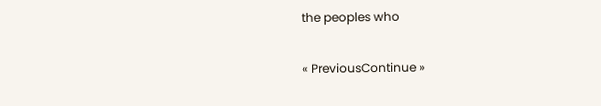the peoples who

« PreviousContinue »